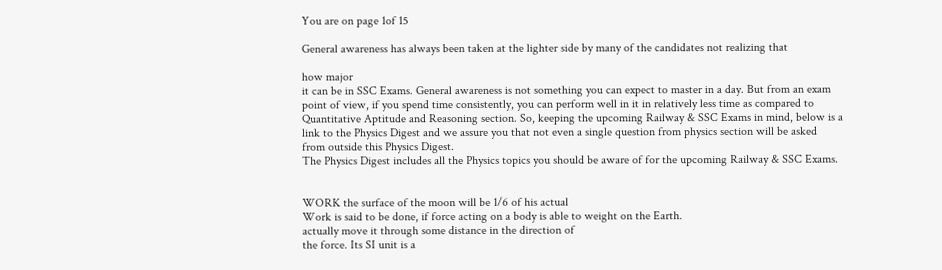You are on page 1of 15

General awareness has always been taken at the lighter side by many of the candidates not realizing that

how major
it can be in SSC Exams. General awareness is not something you can expect to master in a day. But from an exam
point of view, if you spend time consistently, you can perform well in it in relatively less time as compared to
Quantitative Aptitude and Reasoning section. So, keeping the upcoming Railway & SSC Exams in mind, below is a
link to the Physics Digest and we assure you that not even a single question from physics section will be asked
from outside this Physics Digest.
The Physics Digest includes all the Physics topics you should be aware of for the upcoming Railway & SSC Exams.


WORK the surface of the moon will be 1/6 of his actual
Work is said to be done, if force acting on a body is able to weight on the Earth.
actually move it through some distance in the direction of
the force. Its SI unit is a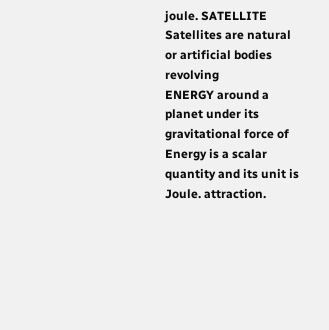joule. SATELLITE
Satellites are natural or artificial bodies revolving
ENERGY around a planet under its gravitational force of
Energy is a scalar quantity and its unit is Joule. attraction.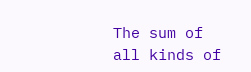The sum of all kinds of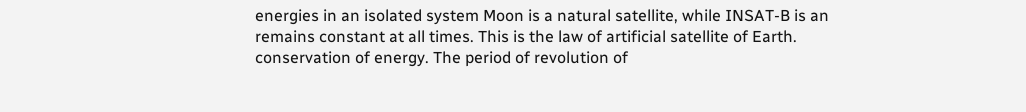energies in an isolated system Moon is a natural satellite, while INSAT-B is an
remains constant at all times. This is the law of artificial satellite of Earth.
conservation of energy. The period of revolution of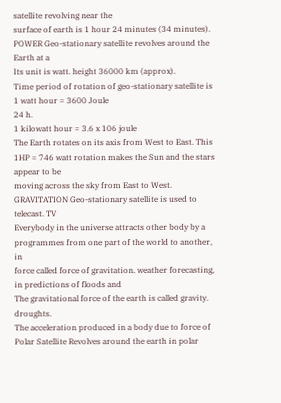satellite revolving near the
surface of earth is 1 hour 24 minutes (34 minutes).
POWER Geo-stationary satellite revolves around the Earth at a
Its unit is watt. height 36000 km (approx).
Time period of rotation of geo-stationary satellite is
1 watt hour = 3600 Joule
24 h.
1 kilowatt hour = 3.6 x 106 joule
The Earth rotates on its axis from West to East. This
1HP = 746 watt rotation makes the Sun and the stars appear to be
moving across the sky from East to West.
GRAVITATION Geo-stationary satellite is used to telecast. TV
Everybody in the universe attracts other body by a programmes from one part of the world to another, in
force called force of gravitation. weather forecasting, in predictions of floods and
The gravitational force of the earth is called gravity. droughts.
The acceleration produced in a body due to force of Polar Satellite Revolves around the earth in polar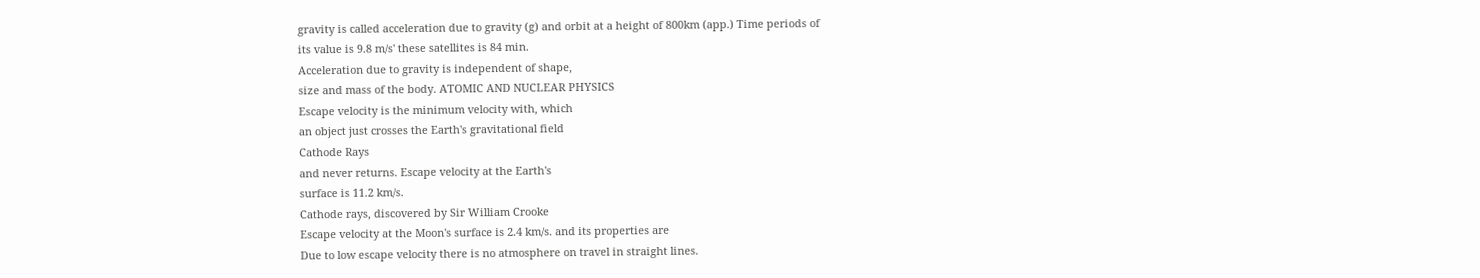gravity is called acceleration due to gravity (g) and orbit at a height of 800km (app.) Time periods of
its value is 9.8 m/s' these satellites is 84 min.
Acceleration due to gravity is independent of shape,
size and mass of the body. ATOMIC AND NUCLEAR PHYSICS
Escape velocity is the minimum velocity with, which
an object just crosses the Earth's gravitational field
Cathode Rays
and never returns. Escape velocity at the Earth's
surface is 11.2 km/s.
Cathode rays, discovered by Sir William Crooke
Escape velocity at the Moon's surface is 2.4 km/s. and its properties are
Due to low escape velocity there is no atmosphere on travel in straight lines.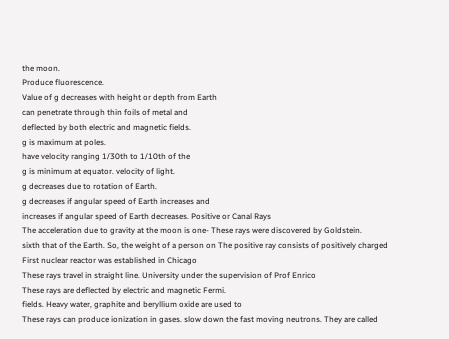the moon.
Produce fluorescence.
Value of g decreases with height or depth from Earth
can penetrate through thin foils of metal and
deflected by both electric and magnetic fields.
g is maximum at poles.
have velocity ranging 1/30th to 1/10th of the
g is minimum at equator. velocity of light.
g decreases due to rotation of Earth.
g decreases if angular speed of Earth increases and
increases if angular speed of Earth decreases. Positive or Canal Rays
The acceleration due to gravity at the moon is one- These rays were discovered by Goldstein.
sixth that of the Earth. So, the weight of a person on The positive ray consists of positively charged
First nuclear reactor was established in Chicago
These rays travel in straight line. University under the supervision of Prof Enrico
These rays are deflected by electric and magnetic Fermi.
fields. Heavy water, graphite and beryllium oxide are used to
These rays can produce ionization in gases. slow down the fast moving neutrons. They are called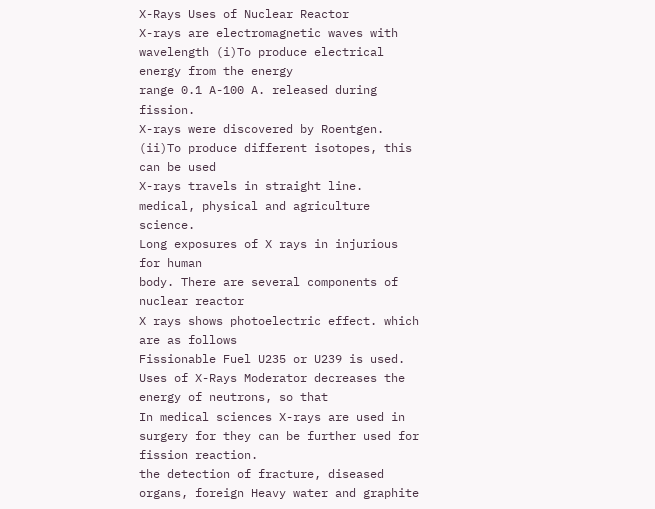X-Rays Uses of Nuclear Reactor
X-rays are electromagnetic waves with wavelength (i)To produce electrical energy from the energy
range 0.1 A-100 A. released during fission.
X-rays were discovered by Roentgen. (ii)To produce different isotopes, this can be used
X-rays travels in straight line. medical, physical and agriculture science.
Long exposures of X rays in injurious for human
body. There are several components of nuclear reactor
X rays shows photoelectric effect. which are as follows
Fissionable Fuel U235 or U239 is used.
Uses of X-Rays Moderator decreases the energy of neutrons, so that
In medical sciences X-rays are used in surgery for they can be further used for fission reaction.
the detection of fracture, diseased organs, foreign Heavy water and graphite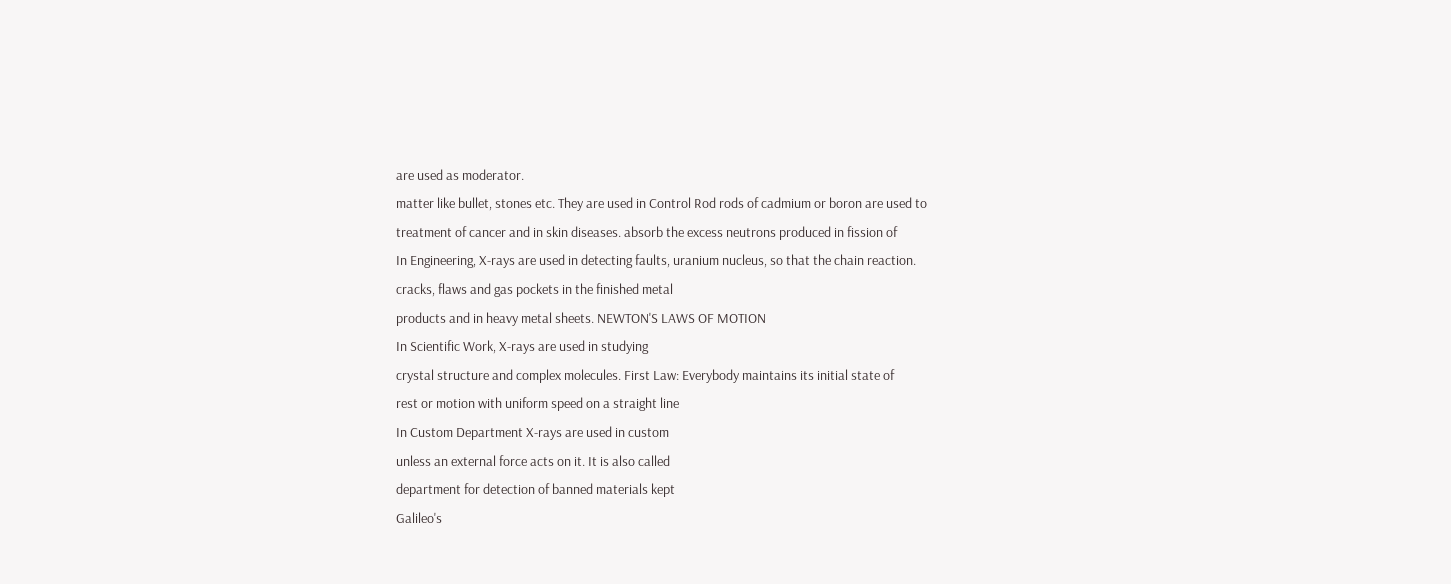are used as moderator.
matter like bullet, stones etc. They are used in Control Rod rods of cadmium or boron are used to
treatment of cancer and in skin diseases. absorb the excess neutrons produced in fission of
In Engineering, X-rays are used in detecting faults, uranium nucleus, so that the chain reaction.
cracks, flaws and gas pockets in the finished metal
products and in heavy metal sheets. NEWTON'S LAWS OF MOTION
In Scientific Work, X-rays are used in studying
crystal structure and complex molecules. First Law: Everybody maintains its initial state of
rest or motion with uniform speed on a straight line
In Custom Department X-rays are used in custom
unless an external force acts on it. It is also called
department for detection of banned materials kept
Galileo's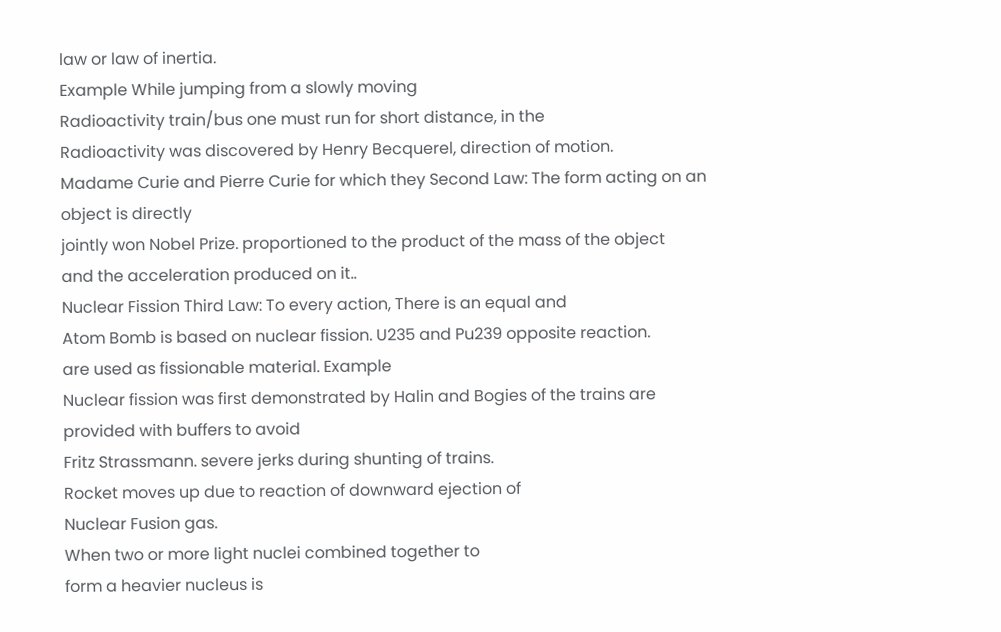law or law of inertia.
Example While jumping from a slowly moving
Radioactivity train/bus one must run for short distance, in the
Radioactivity was discovered by Henry Becquerel, direction of motion.
Madame Curie and Pierre Curie for which they Second Law: The form acting on an object is directly
jointly won Nobel Prize. proportioned to the product of the mass of the object
and the acceleration produced on it..
Nuclear Fission Third Law: To every action, There is an equal and
Atom Bomb is based on nuclear fission. U235 and Pu239 opposite reaction.
are used as fissionable material. Example
Nuclear fission was first demonstrated by Halin and Bogies of the trains are provided with buffers to avoid
Fritz Strassmann. severe jerks during shunting of trains.
Rocket moves up due to reaction of downward ejection of
Nuclear Fusion gas.
When two or more light nuclei combined together to
form a heavier nucleus is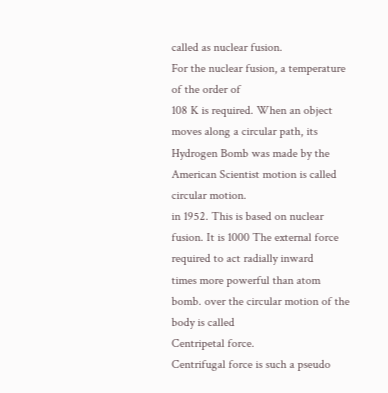called as nuclear fusion.
For the nuclear fusion, a temperature of the order of
108 K is required. When an object moves along a circular path, its
Hydrogen Bomb was made by the American Scientist motion is called circular motion.
in 1952. This is based on nuclear fusion. It is 1000 The external force required to act radially inward
times more powerful than atom bomb. over the circular motion of the body is called
Centripetal force.
Centrifugal force is such a pseudo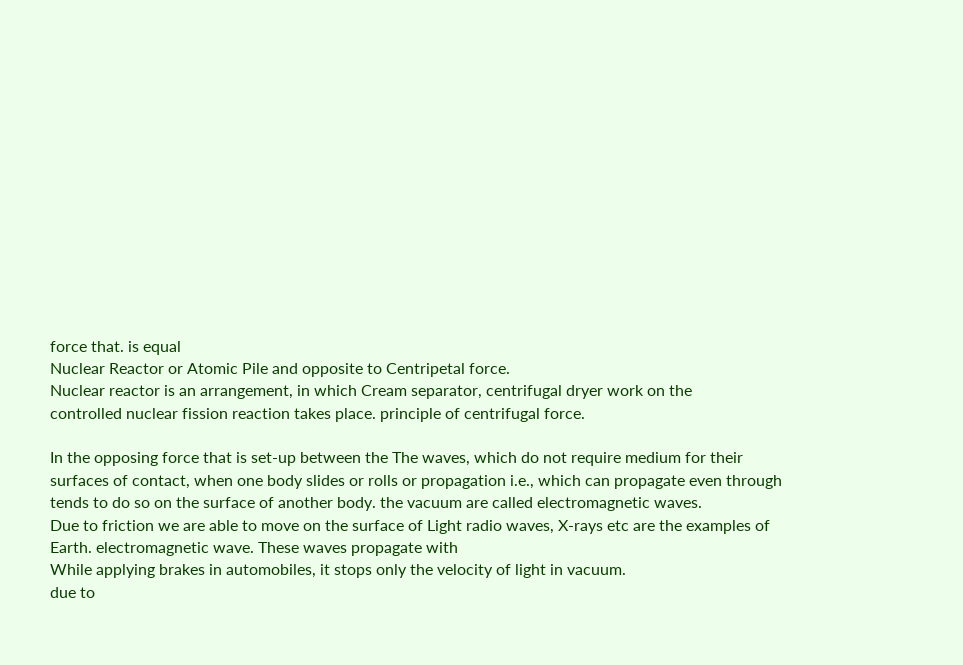force that. is equal
Nuclear Reactor or Atomic Pile and opposite to Centripetal force.
Nuclear reactor is an arrangement, in which Cream separator, centrifugal dryer work on the
controlled nuclear fission reaction takes place. principle of centrifugal force.

In the opposing force that is set-up between the The waves, which do not require medium for their
surfaces of contact, when one body slides or rolls or propagation i.e., which can propagate even through
tends to do so on the surface of another body. the vacuum are called electromagnetic waves.
Due to friction we are able to move on the surface of Light radio waves, X-rays etc are the examples of
Earth. electromagnetic wave. These waves propagate with
While applying brakes in automobiles, it stops only the velocity of light in vacuum.
due to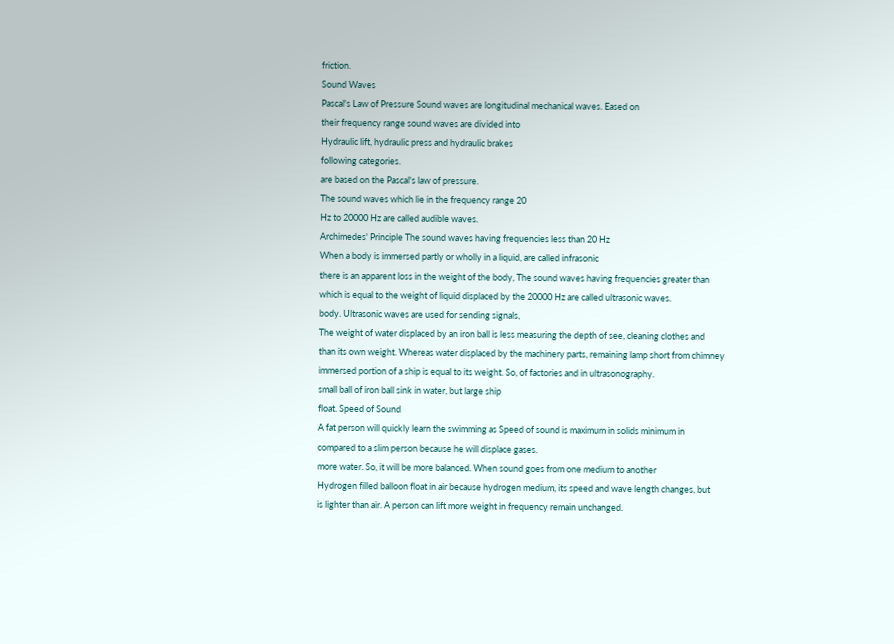friction.
Sound Waves
Pascal's Law of Pressure Sound waves are longitudinal mechanical waves. Eased on
their frequency range sound waves are divided into
Hydraulic lift, hydraulic press and hydraulic brakes
following categories.
are based on the Pascal's law of pressure.
The sound waves which lie in the frequency range 20
Hz to 20000 Hz are called audible waves.
Archimedes' Principle The sound waves having frequencies less than 20 Hz
When a body is immersed partly or wholly in a liquid, are called infrasonic
there is an apparent loss in the weight of the body, The sound waves having frequencies greater than
which is equal to the weight of liquid displaced by the 20000 Hz are called ultrasonic waves.
body. Ultrasonic waves are used for sending signals,
The weight of water displaced by an iron ball is less measuring the depth of see, cleaning clothes and
than its own weight. Whereas water displaced by the machinery parts, remaining lamp short from chimney
immersed portion of a ship is equal to its weight. So, of factories and in ultrasonography.
small ball of iron ball sink in water, but large ship
float. Speed of Sound
A fat person will quickly learn the swimming as Speed of sound is maximum in solids minimum in
compared to a slim person because he will displace gases.
more water. So, it will be more balanced. When sound goes from one medium to another
Hydrogen filled balloon float in air because hydrogen medium, its speed and wave length changes, but
is lighter than air. A person can lift more weight in frequency remain unchanged.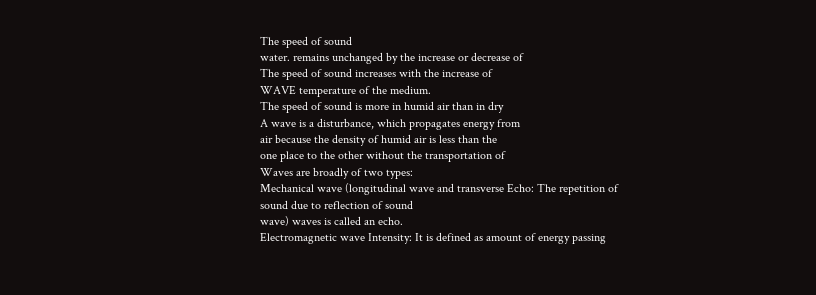The speed of sound
water. remains unchanged by the increase or decrease of
The speed of sound increases with the increase of
WAVE temperature of the medium.
The speed of sound is more in humid air than in dry
A wave is a disturbance, which propagates energy from
air because the density of humid air is less than the
one place to the other without the transportation of
Waves are broadly of two types:
Mechanical wave (longitudinal wave and transverse Echo: The repetition of sound due to reflection of sound
wave) waves is called an echo.
Electromagnetic wave Intensity: It is defined as amount of energy passing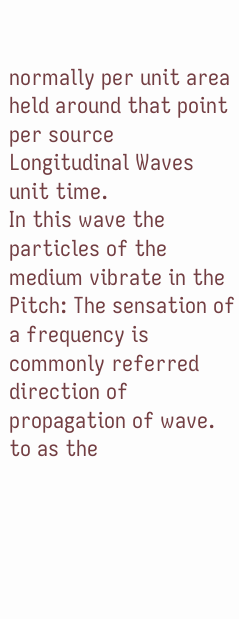normally per unit area held around that point per source
Longitudinal Waves unit time.
In this wave the particles of the medium vibrate in the Pitch: The sensation of a frequency is commonly referred
direction of propagation of wave. to as the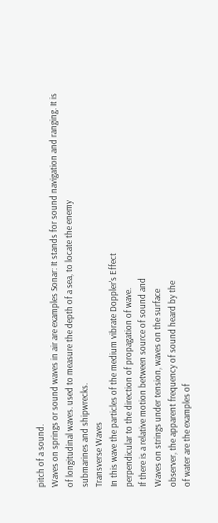pitch of a sound.
Waves on springs or sound waves in air are examples Sonar: It stands for sound navigation and ranging. It is
of longitudinal waves. used to measure the depth of a sea, to locate the enemy
submarines and shipwrecks.
Transverse Waves
In this wave the particles of the medium vibrate Doppler's Effect
perpendicular to the direction of propagation of wave.
If there is a relative motion between source of sound and
Waves on strings under tension, waves on the surface
observer, the apparent frequency of sound heard by the
of water are the examples of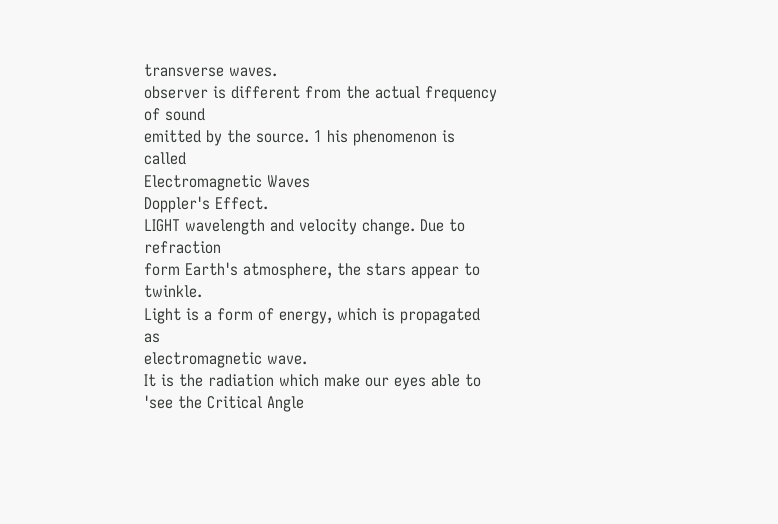transverse waves.
observer is different from the actual frequency of sound
emitted by the source. 1 his phenomenon is called
Electromagnetic Waves
Doppler's Effect.
LIGHT wavelength and velocity change. Due to refraction
form Earth's atmosphere, the stars appear to twinkle.
Light is a form of energy, which is propagated as
electromagnetic wave.
It is the radiation which make our eyes able to 'see the Critical Angle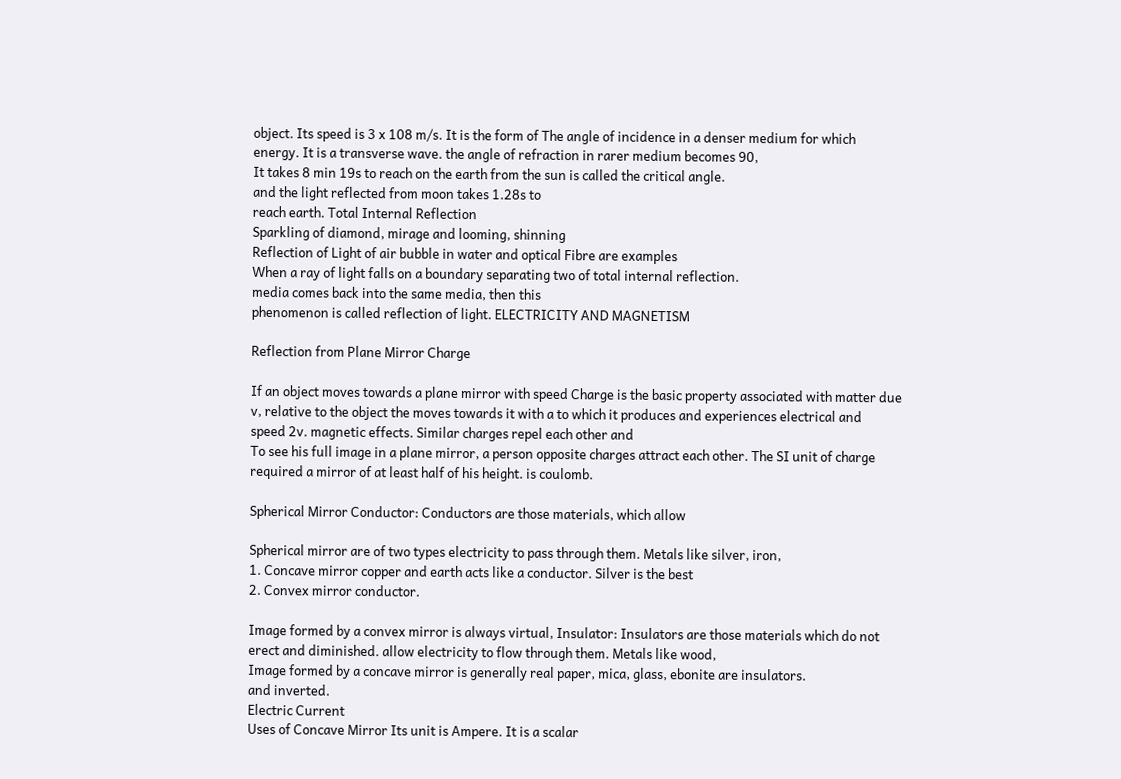object. Its speed is 3 x 108 m/s. It is the form of The angle of incidence in a denser medium for which
energy. It is a transverse wave. the angle of refraction in rarer medium becomes 90,
It takes 8 min 19s to reach on the earth from the sun is called the critical angle.
and the light reflected from moon takes 1.28s to
reach earth. Total Internal Reflection
Sparkling of diamond, mirage and looming, shinning
Reflection of Light of air bubble in water and optical Fibre are examples
When a ray of light falls on a boundary separating two of total internal reflection.
media comes back into the same media, then this
phenomenon is called reflection of light. ELECTRICITY AND MAGNETISM

Reflection from Plane Mirror Charge

If an object moves towards a plane mirror with speed Charge is the basic property associated with matter due
v, relative to the object the moves towards it with a to which it produces and experiences electrical and
speed 2v. magnetic effects. Similar charges repel each other and
To see his full image in a plane mirror, a person opposite charges attract each other. The SI unit of charge
required a mirror of at least half of his height. is coulomb.

Spherical Mirror Conductor: Conductors are those materials, which allow

Spherical mirror are of two types electricity to pass through them. Metals like silver, iron,
1. Concave mirror copper and earth acts like a conductor. Silver is the best
2. Convex mirror conductor.

Image formed by a convex mirror is always virtual, Insulator: Insulators are those materials which do not
erect and diminished. allow electricity to flow through them. Metals like wood,
Image formed by a concave mirror is generally real paper, mica, glass, ebonite are insulators.
and inverted.
Electric Current
Uses of Concave Mirror Its unit is Ampere. It is a scalar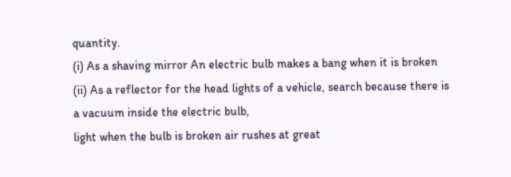quantity.
(i) As a shaving mirror An electric bulb makes a bang when it is broken
(ii) As a reflector for the head lights of a vehicle, search because there is a vacuum inside the electric bulb,
light when the bulb is broken air rushes at great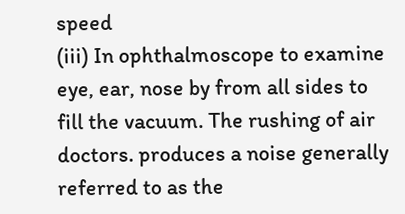speed
(iii) In ophthalmoscope to examine eye, ear, nose by from all sides to fill the vacuum. The rushing of air
doctors. produces a noise generally referred to as the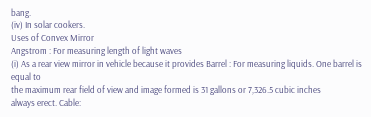bang.
(iv) In solar cookers.
Uses of Convex Mirror
Angstrom : For measuring length of light waves
(i) As a rear view mirror in vehicle because it provides Barrel : For measuring liquids. One barrel is equal to
the maximum rear field of view and image formed is 31 gallons or 7,326.5 cubic inches
always erect. Cable: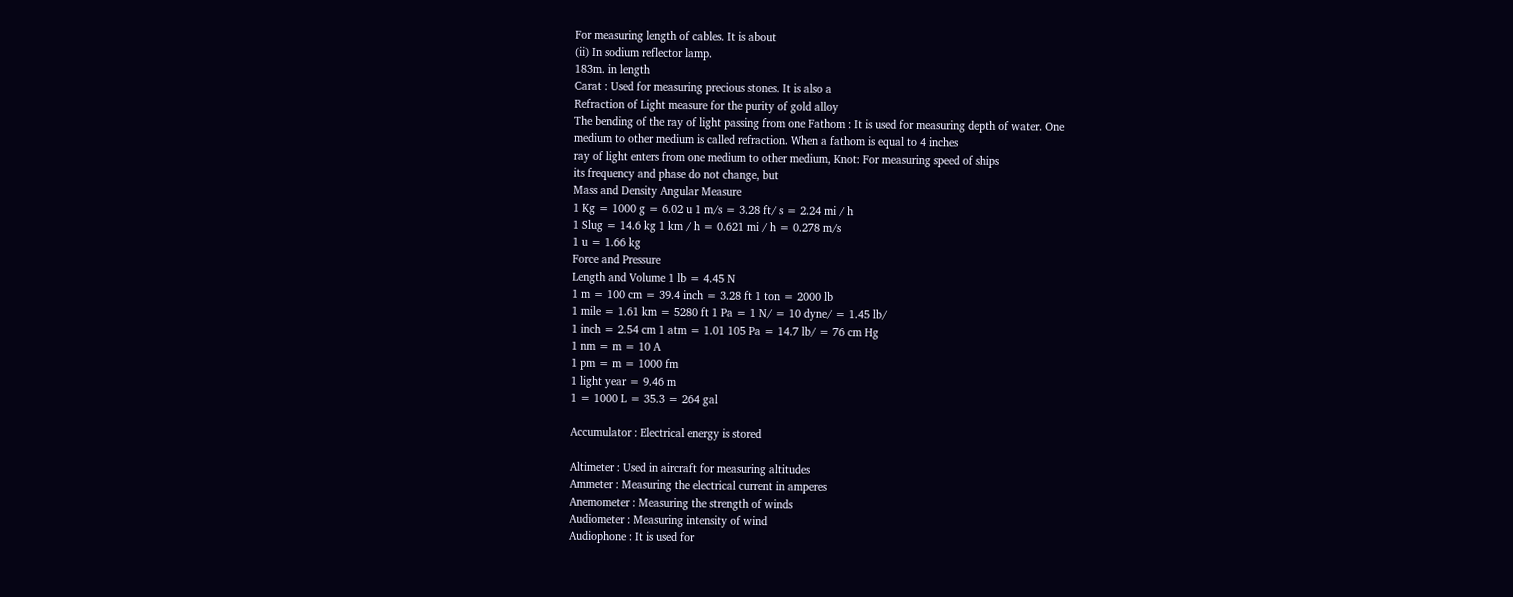For measuring length of cables. It is about
(ii) In sodium reflector lamp.
183m. in length
Carat : Used for measuring precious stones. It is also a
Refraction of Light measure for the purity of gold alloy
The bending of the ray of light passing from one Fathom : It is used for measuring depth of water. One
medium to other medium is called refraction. When a fathom is equal to 4 inches
ray of light enters from one medium to other medium, Knot: For measuring speed of ships
its frequency and phase do not change, but
Mass and Density Angular Measure
1 Kg = 1000 g = 6.02 u 1 m/s = 3.28 ft/ s = 2.24 mi / h
1 Slug = 14.6 kg 1 km / h = 0.621 mi / h = 0.278 m/s
1 u = 1.66 kg
Force and Pressure
Length and Volume 1 lb = 4.45 N
1 m = 100 cm = 39.4 inch = 3.28 ft 1 ton = 2000 lb
1 mile = 1.61 km = 5280 ft 1 Pa = 1 N/ = 10 dyne/ = 1.45 lb/
1 inch = 2.54 cm 1 atm = 1.01 105 Pa = 14.7 lb/ = 76 cm Hg
1 nm = m = 10 A
1 pm = m = 1000 fm
1 light year = 9.46 m
1 = 1000 L = 35.3 = 264 gal

Accumulator : Electrical energy is stored

Altimeter : Used in aircraft for measuring altitudes
Ammeter : Measuring the electrical current in amperes
Anemometer : Measuring the strength of winds
Audiometer : Measuring intensity of wind
Audiophone : It is used for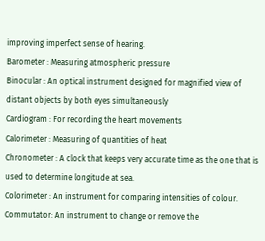improving imperfect sense of hearing.
Barometer : Measuring atmospheric pressure
Binocular : An optical instrument designed for magnified view of distant objects by both eyes simultaneously
Cardiogram : For recording the heart movements
Calorimeter : Measuring of quantities of heat
Chronometer : A clock that keeps very accurate time as the one that is used to determine longitude at sea.
Colorimeter : An instrument for comparing intensities of colour.
Commutator: An instrument to change or remove the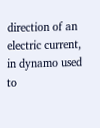direction of an electric current, in dynamo used to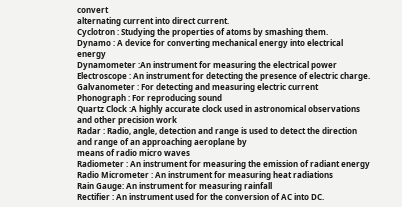convert
alternating current into direct current.
Cyclotron : Studying the properties of atoms by smashing them.
Dynamo : A device for converting mechanical energy into electrical energy
Dynamometer :An instrument for measuring the electrical power
Electroscope : An instrument for detecting the presence of electric charge.
Galvanometer : For detecting and measuring electric current
Phonograph : For reproducing sound
Quartz Clock :A highly accurate clock used in astronomical observations and other precision work
Radar : Radio, angle, detection and range is used to detect the direction and range of an approaching aeroplane by
means of radio micro waves
Radiometer : An instrument for measuring the emission of radiant energy
Radio Micrometer : An instrument for measuring heat radiations
Rain Gauge: An instrument for measuring rainfall
Rectifier : An instrument used for the conversion of AC into DC.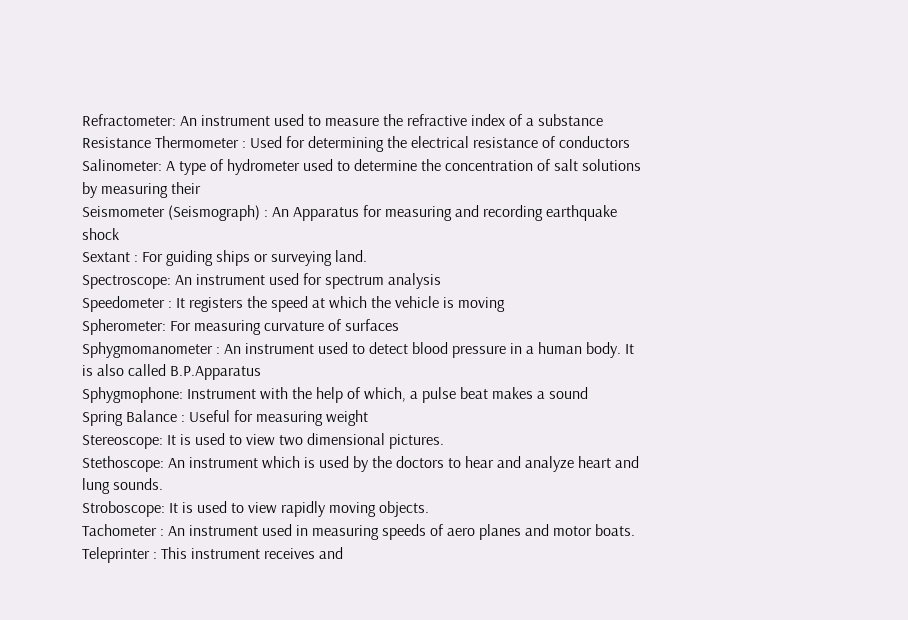Refractometer: An instrument used to measure the refractive index of a substance
Resistance Thermometer : Used for determining the electrical resistance of conductors
Salinometer: A type of hydrometer used to determine the concentration of salt solutions by measuring their
Seismometer (Seismograph) : An Apparatus for measuring and recording earthquake shock
Sextant : For guiding ships or surveying land.
Spectroscope: An instrument used for spectrum analysis
Speedometer : It registers the speed at which the vehicle is moving
Spherometer: For measuring curvature of surfaces
Sphygmomanometer : An instrument used to detect blood pressure in a human body. It is also called B.P.Apparatus
Sphygmophone: Instrument with the help of which, a pulse beat makes a sound
Spring Balance : Useful for measuring weight
Stereoscope: It is used to view two dimensional pictures.
Stethoscope: An instrument which is used by the doctors to hear and analyze heart and lung sounds.
Stroboscope: It is used to view rapidly moving objects.
Tachometer : An instrument used in measuring speeds of aero planes and motor boats.
Teleprinter : This instrument receives and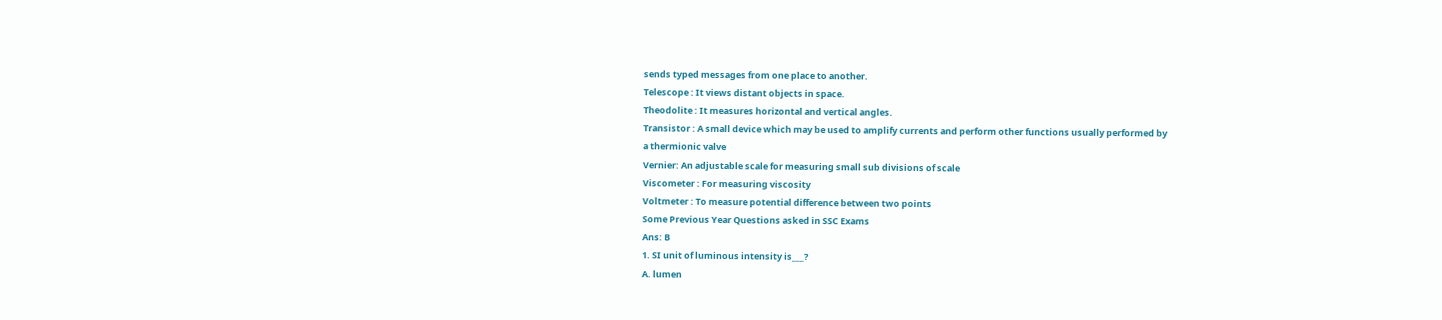sends typed messages from one place to another.
Telescope : It views distant objects in space.
Theodolite : It measures horizontal and vertical angles.
Transistor : A small device which may be used to amplify currents and perform other functions usually performed by
a thermionic valve
Vernier: An adjustable scale for measuring small sub divisions of scale
Viscometer : For measuring viscosity
Voltmeter : To measure potential difference between two points
Some Previous Year Questions asked in SSC Exams
Ans: B
1. SI unit of luminous intensity is___?
A. lumen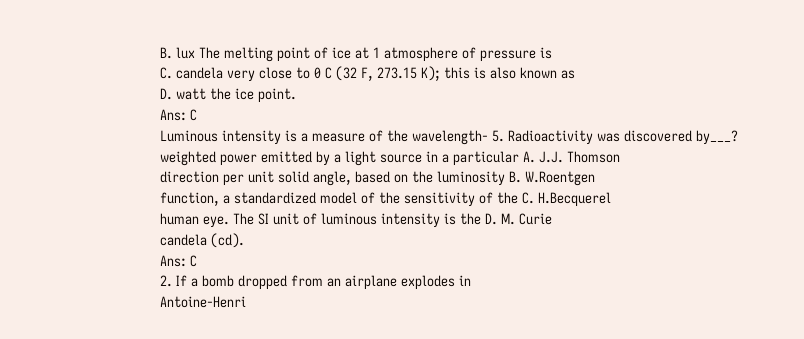B. lux The melting point of ice at 1 atmosphere of pressure is
C. candela very close to 0 C (32 F, 273.15 K); this is also known as
D. watt the ice point.
Ans: C
Luminous intensity is a measure of the wavelength- 5. Radioactivity was discovered by___?
weighted power emitted by a light source in a particular A. J.J. Thomson
direction per unit solid angle, based on the luminosity B. W.Roentgen
function, a standardized model of the sensitivity of the C. H.Becquerel
human eye. The SI unit of luminous intensity is the D. M. Curie
candela (cd).
Ans: C
2. If a bomb dropped from an airplane explodes in
Antoine-Henri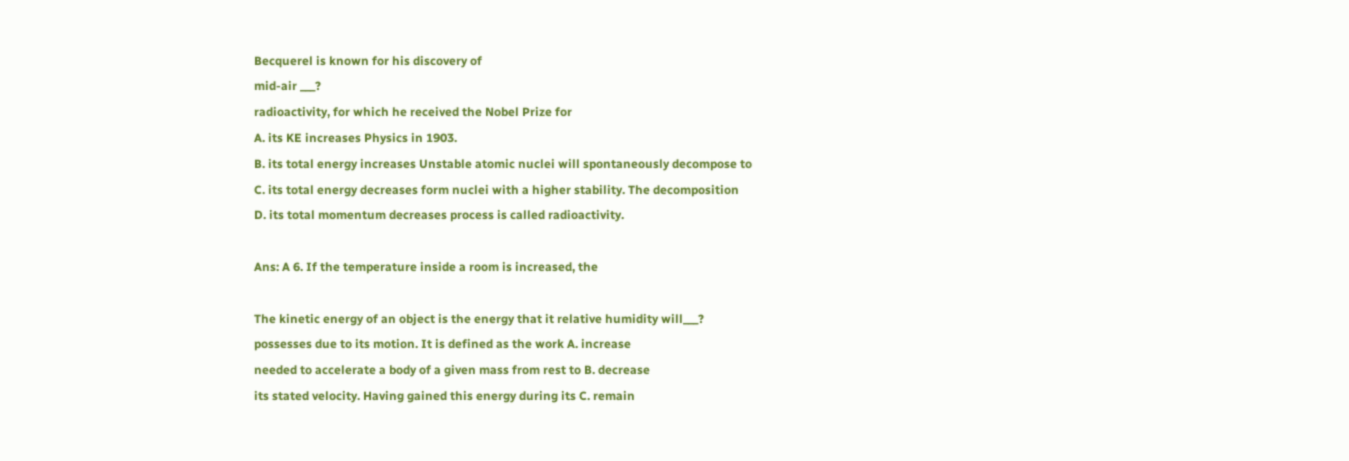Becquerel is known for his discovery of
mid-air ___?
radioactivity, for which he received the Nobel Prize for
A. its KE increases Physics in 1903.
B. its total energy increases Unstable atomic nuclei will spontaneously decompose to
C. its total energy decreases form nuclei with a higher stability. The decomposition
D. its total momentum decreases process is called radioactivity.

Ans: A 6. If the temperature inside a room is increased, the

The kinetic energy of an object is the energy that it relative humidity will___?
possesses due to its motion. It is defined as the work A. increase
needed to accelerate a body of a given mass from rest to B. decrease
its stated velocity. Having gained this energy during its C. remain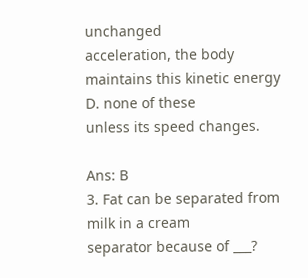unchanged
acceleration, the body maintains this kinetic energy
D. none of these
unless its speed changes.

Ans: B
3. Fat can be separated from milk in a cream
separator because of ___?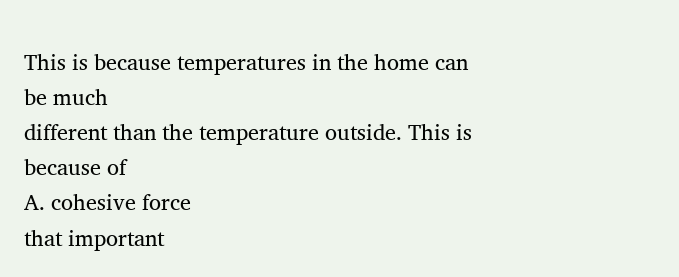This is because temperatures in the home can be much
different than the temperature outside. This is because of
A. cohesive force
that important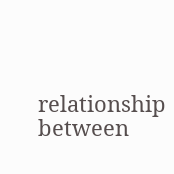relationship between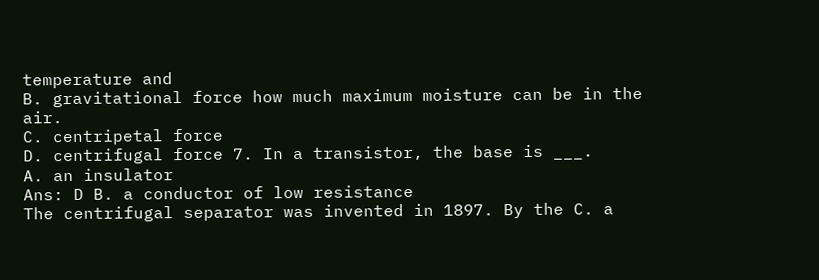temperature and
B. gravitational force how much maximum moisture can be in the air.
C. centripetal force
D. centrifugal force 7. In a transistor, the base is ___.
A. an insulator
Ans: D B. a conductor of low resistance
The centrifugal separator was invented in 1897. By the C. a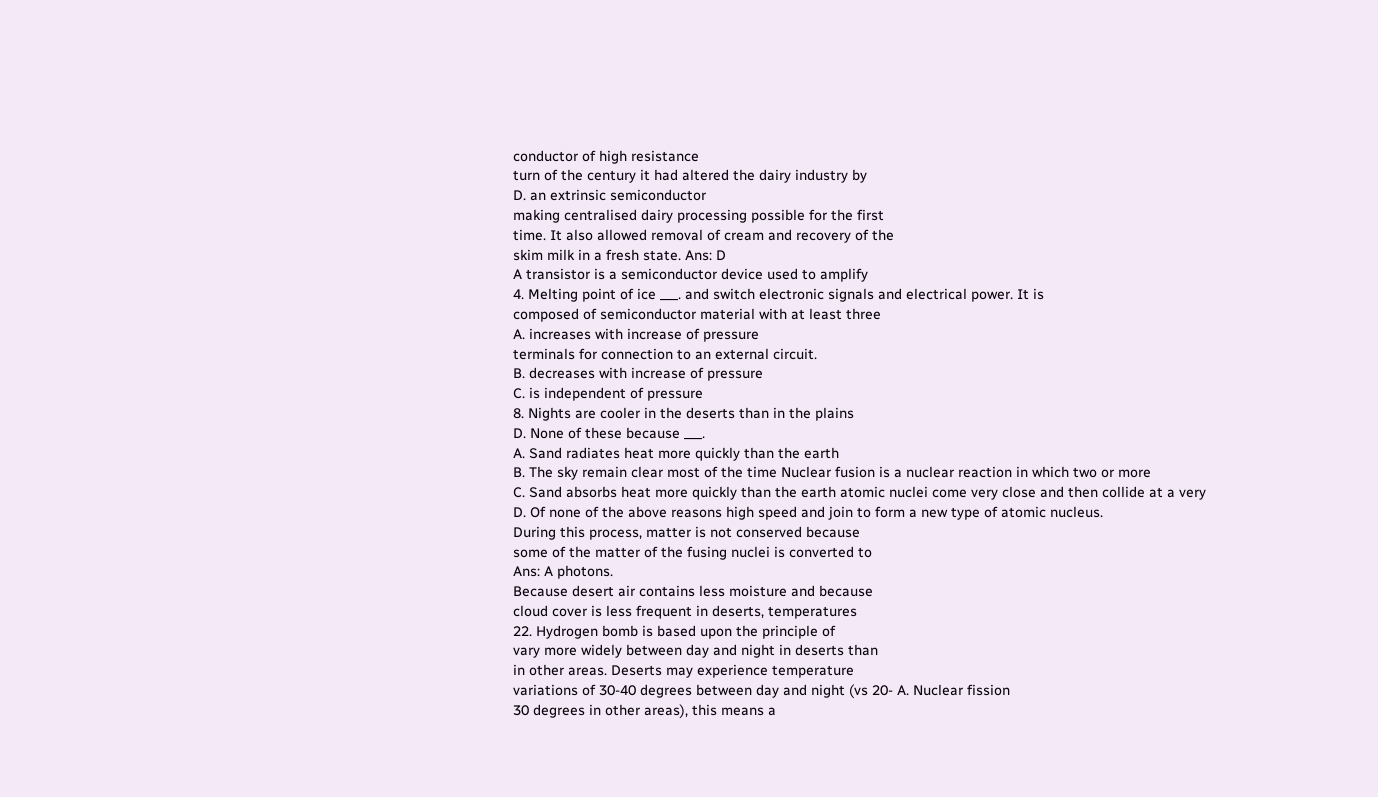conductor of high resistance
turn of the century it had altered the dairy industry by
D. an extrinsic semiconductor
making centralised dairy processing possible for the first
time. It also allowed removal of cream and recovery of the
skim milk in a fresh state. Ans: D
A transistor is a semiconductor device used to amplify
4. Melting point of ice ___. and switch electronic signals and electrical power. It is
composed of semiconductor material with at least three
A. increases with increase of pressure
terminals for connection to an external circuit.
B. decreases with increase of pressure
C. is independent of pressure
8. Nights are cooler in the deserts than in the plains
D. None of these because ___.
A. Sand radiates heat more quickly than the earth
B. The sky remain clear most of the time Nuclear fusion is a nuclear reaction in which two or more
C. Sand absorbs heat more quickly than the earth atomic nuclei come very close and then collide at a very
D. Of none of the above reasons high speed and join to form a new type of atomic nucleus.
During this process, matter is not conserved because
some of the matter of the fusing nuclei is converted to
Ans: A photons.
Because desert air contains less moisture and because
cloud cover is less frequent in deserts, temperatures
22. Hydrogen bomb is based upon the principle of
vary more widely between day and night in deserts than
in other areas. Deserts may experience temperature
variations of 30-40 degrees between day and night (vs 20- A. Nuclear fission
30 degrees in other areas), this means a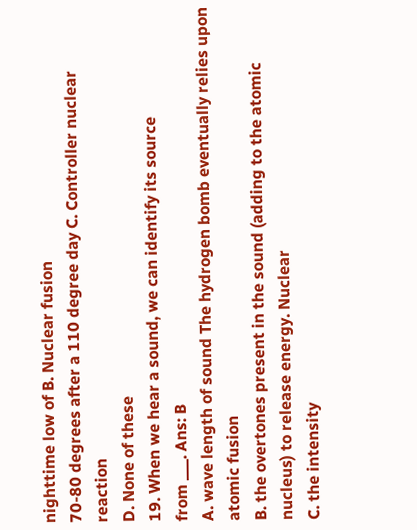nighttime low of B. Nuclear fusion
70-80 degrees after a 110 degree day C. Controller nuclear reaction
D. None of these
19. When we hear a sound, we can identify its source
from ___. Ans: B
A. wave length of sound The hydrogen bomb eventually relies upon atomic fusion
B. the overtones present in the sound (adding to the atomic nucleus) to release energy. Nuclear
C. the intensity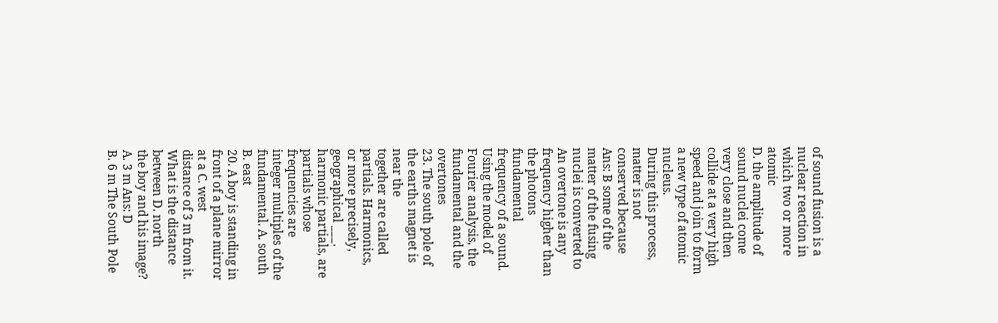of sound fusion is a nuclear reaction in which two or more atomic
D. the amplitude of sound nuclei come very close and then collide at a very high
speed and join to form a new type of atomic nucleus.
During this process, matter is not conserved because
Ans: B some of the matter of the fusing nuclei is converted to
An overtone is any frequency higher than the photons
fundamental frequency of a sound. Using the model of
Fourier analysis, the fundamental and the overtones
23. The south pole of the earths magnet is near the
together are called partials. Harmonics, or more precisely,
geographical ___.
harmonic partials, are partials whose frequencies are
integer multiples of the fundamental. A. south
B. east
20. A boy is standing in front of a plane mirror at a C. west
distance of 3 m from it. What is the distance between D. north
the boy and his image?
A. 3 m Ans: D
B. 6 m The South Pole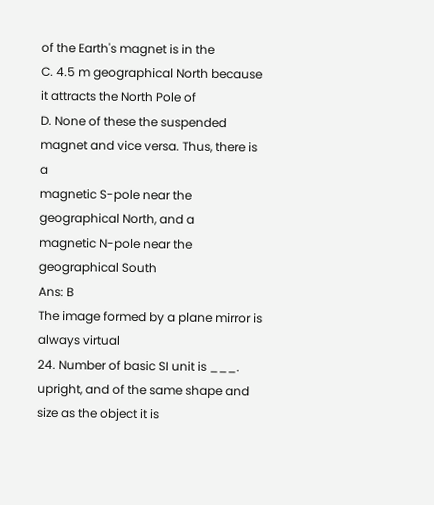of the Earth's magnet is in the
C. 4.5 m geographical North because it attracts the North Pole of
D. None of these the suspended magnet and vice versa. Thus, there is a
magnetic S-pole near the geographical North, and a
magnetic N-pole near the geographical South
Ans: B
The image formed by a plane mirror is always virtual
24. Number of basic SI unit is ___.
upright, and of the same shape and size as the object it is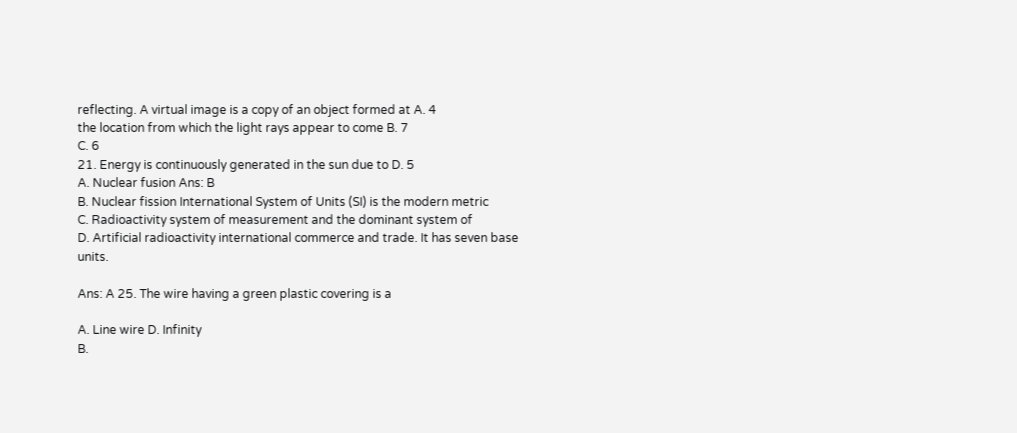reflecting. A virtual image is a copy of an object formed at A. 4
the location from which the light rays appear to come B. 7
C. 6
21. Energy is continuously generated in the sun due to D. 5
A. Nuclear fusion Ans: B
B. Nuclear fission International System of Units (SI) is the modern metric
C. Radioactivity system of measurement and the dominant system of
D. Artificial radioactivity international commerce and trade. It has seven base units.

Ans: A 25. The wire having a green plastic covering is a

A. Line wire D. Infinity
B.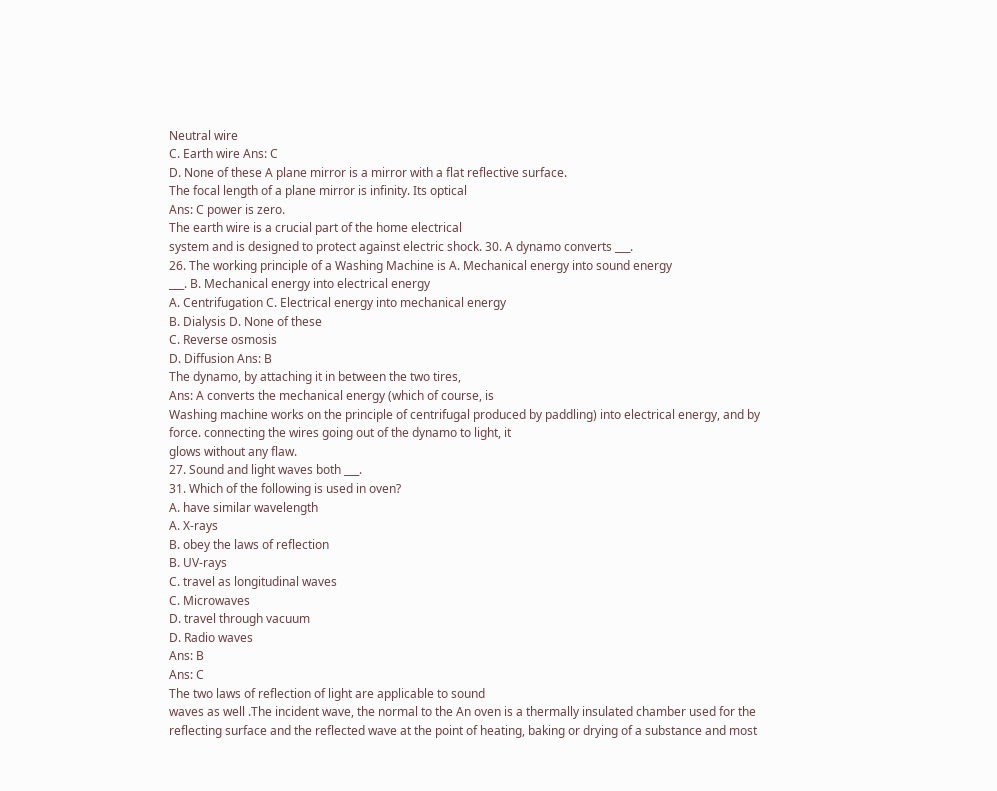Neutral wire
C. Earth wire Ans: C
D. None of these A plane mirror is a mirror with a flat reflective surface.
The focal length of a plane mirror is infinity. Its optical
Ans: C power is zero.
The earth wire is a crucial part of the home electrical
system and is designed to protect against electric shock. 30. A dynamo converts ___.
26. The working principle of a Washing Machine is A. Mechanical energy into sound energy
___. B. Mechanical energy into electrical energy
A. Centrifugation C. Electrical energy into mechanical energy
B. Dialysis D. None of these
C. Reverse osmosis
D. Diffusion Ans: B
The dynamo, by attaching it in between the two tires,
Ans: A converts the mechanical energy (which of course, is
Washing machine works on the principle of centrifugal produced by paddling) into electrical energy, and by
force. connecting the wires going out of the dynamo to light, it
glows without any flaw.
27. Sound and light waves both ___.
31. Which of the following is used in oven?
A. have similar wavelength
A. X-rays
B. obey the laws of reflection
B. UV-rays
C. travel as longitudinal waves
C. Microwaves
D. travel through vacuum
D. Radio waves
Ans: B
Ans: C
The two laws of reflection of light are applicable to sound
waves as well .The incident wave, the normal to the An oven is a thermally insulated chamber used for the
reflecting surface and the reflected wave at the point of heating, baking or drying of a substance and most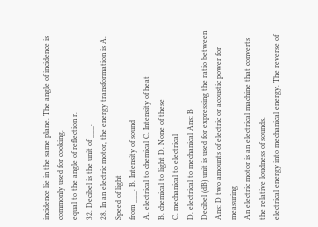incidence lie in the same plane. The angle of incidence is commonly used for cooking.
equal to the angle of reflection r.
32. Decibel is the unit of ___.
28. In an electric motor, the energy transformation is A. Speed of light
from ___. B. Intensity of sound
A. electrical to chemical C. Intensity of heat
B. chemical to light D. None of these
C. mechanical to electrical
D. electrical to mechanical Ans: B
Decibel (dB) unit is used for expressing the ratio between
Ans: D two amounts of electric or acoustic power for measuring
An electric motor is an electrical machine that converts the relative loudness of sounds.
electrical energy into mechanical energy. The reverse of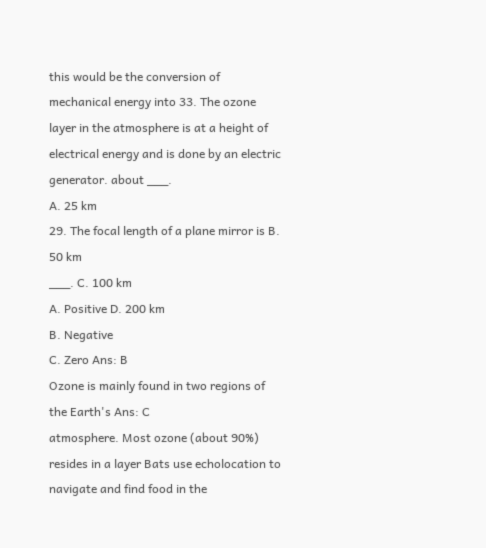this would be the conversion of mechanical energy into 33. The ozone layer in the atmosphere is at a height of
electrical energy and is done by an electric generator. about ___.
A. 25 km
29. The focal length of a plane mirror is B. 50 km
___. C. 100 km
A. Positive D. 200 km
B. Negative
C. Zero Ans: B
Ozone is mainly found in two regions of the Earth's Ans: C
atmosphere. Most ozone (about 90%) resides in a layer Bats use echolocation to navigate and find food in the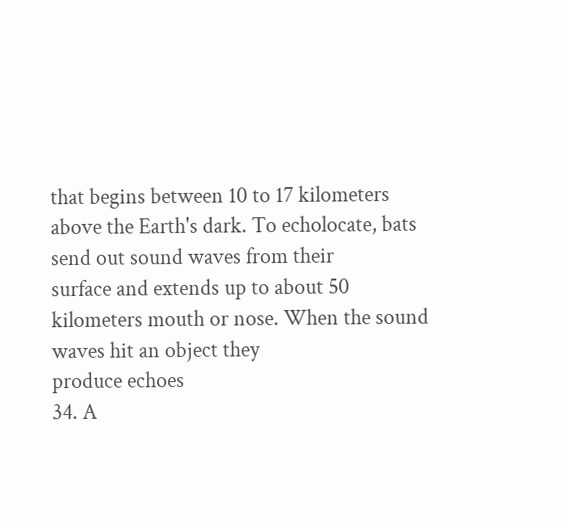that begins between 10 to 17 kilometers above the Earth's dark. To echolocate, bats send out sound waves from their
surface and extends up to about 50 kilometers mouth or nose. When the sound waves hit an object they
produce echoes
34. A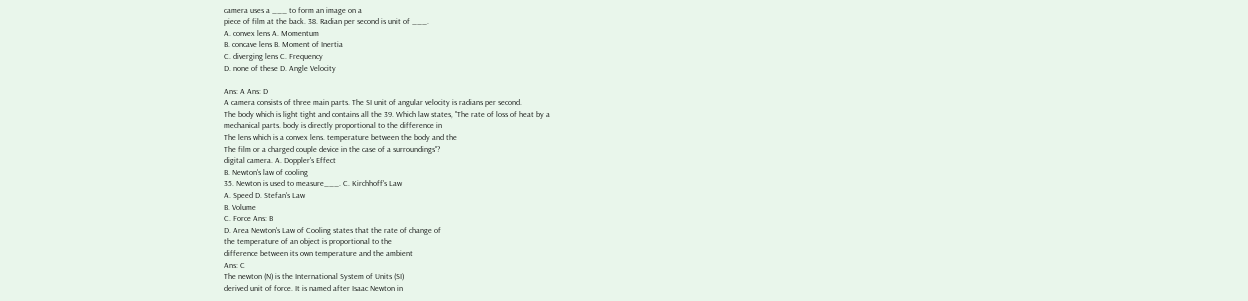camera uses a ___ to form an image on a
piece of film at the back. 38. Radian per second is unit of ___.
A. convex lens A. Momentum
B. concave lens B. Moment of Inertia
C. diverging lens C. Frequency
D. none of these D. Angle Velocity

Ans: A Ans: D
A camera consists of three main parts. The SI unit of angular velocity is radians per second.
The body which is light tight and contains all the 39. Which law states, "The rate of loss of heat by a
mechanical parts. body is directly proportional to the difference in
The lens which is a convex lens. temperature between the body and the
The film or a charged couple device in the case of a surroundings"?
digital camera. A. Doppler's Effect
B. Newton's law of cooling
35. Newton is used to measure___. C. Kirchhoff's Law
A. Speed D. Stefan's Law
B. Volume
C. Force Ans: B
D. Area Newton's Law of Cooling states that the rate of change of
the temperature of an object is proportional to the
difference between its own temperature and the ambient
Ans: C
The newton (N) is the International System of Units (SI)
derived unit of force. It is named after Isaac Newton in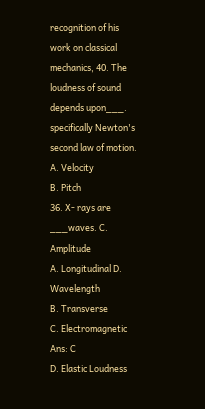recognition of his work on classical mechanics, 40. The loudness of sound depends upon___.
specifically Newton's second law of motion. A. Velocity
B. Pitch
36. X- rays are ___waves. C. Amplitude
A. Longitudinal D. Wavelength
B. Transverse
C. Electromagnetic Ans: C
D. Elastic Loudness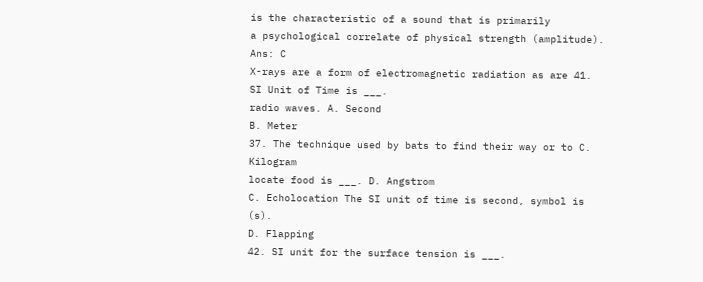is the characteristic of a sound that is primarily
a psychological correlate of physical strength (amplitude).
Ans: C
X-rays are a form of electromagnetic radiation as are 41. SI Unit of Time is ___.
radio waves. A. Second
B. Meter
37. The technique used by bats to find their way or to C. Kilogram
locate food is ___. D. Angstrom
C. Echolocation The SI unit of time is second, symbol is (s).
D. Flapping
42. SI unit for the surface tension is ___.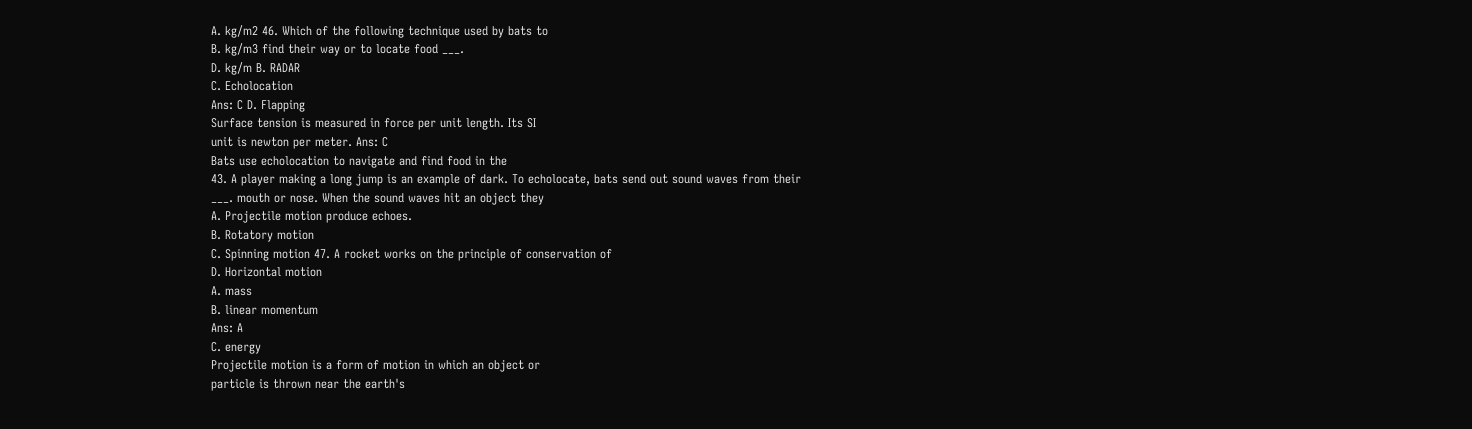A. kg/m2 46. Which of the following technique used by bats to
B. kg/m3 find their way or to locate food ___.
D. kg/m B. RADAR
C. Echolocation
Ans: C D. Flapping
Surface tension is measured in force per unit length. Its SI
unit is newton per meter. Ans: C
Bats use echolocation to navigate and find food in the
43. A player making a long jump is an example of dark. To echolocate, bats send out sound waves from their
___. mouth or nose. When the sound waves hit an object they
A. Projectile motion produce echoes.
B. Rotatory motion
C. Spinning motion 47. A rocket works on the principle of conservation of
D. Horizontal motion
A. mass
B. linear momentum
Ans: A
C. energy
Projectile motion is a form of motion in which an object or
particle is thrown near the earth's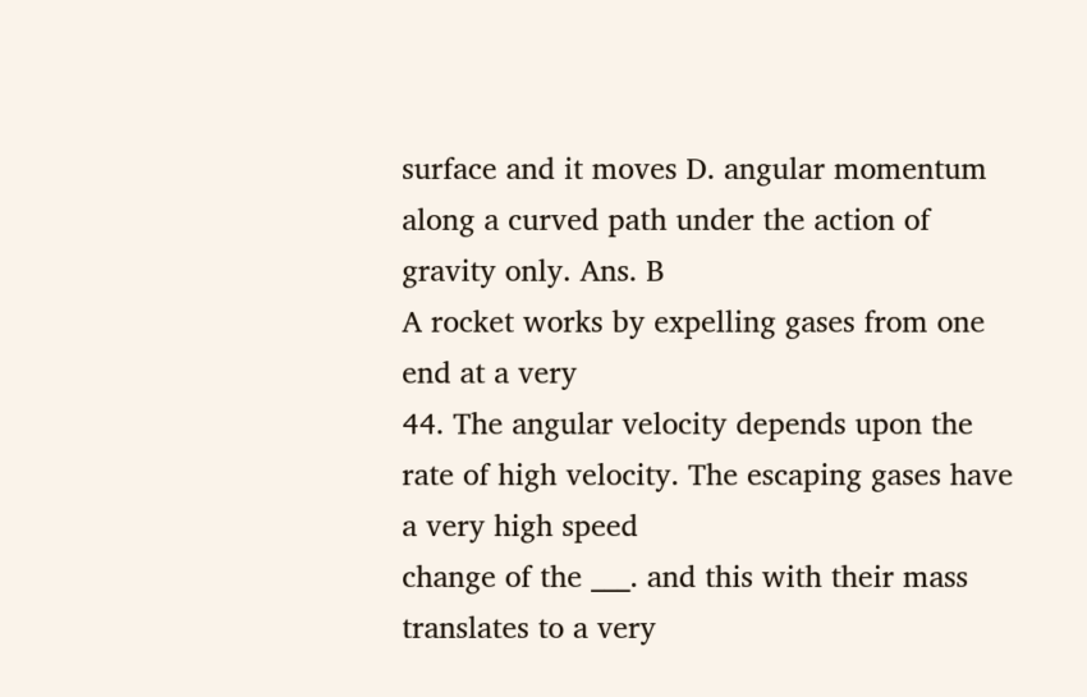surface and it moves D. angular momentum
along a curved path under the action of gravity only. Ans. B
A rocket works by expelling gases from one end at a very
44. The angular velocity depends upon the rate of high velocity. The escaping gases have a very high speed
change of the ___. and this with their mass translates to a very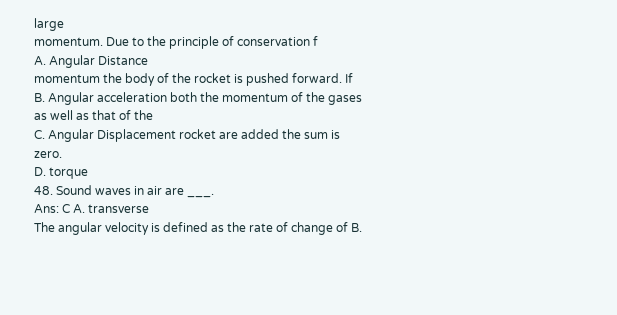large
momentum. Due to the principle of conservation f
A. Angular Distance
momentum the body of the rocket is pushed forward. If
B. Angular acceleration both the momentum of the gases as well as that of the
C. Angular Displacement rocket are added the sum is zero.
D. torque
48. Sound waves in air are ___.
Ans: C A. transverse
The angular velocity is defined as the rate of change of B.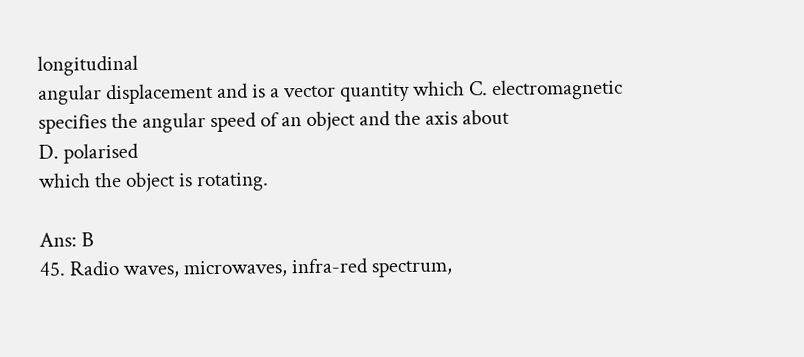longitudinal
angular displacement and is a vector quantity which C. electromagnetic
specifies the angular speed of an object and the axis about
D. polarised
which the object is rotating.

Ans: B
45. Radio waves, microwaves, infra-red spectrum,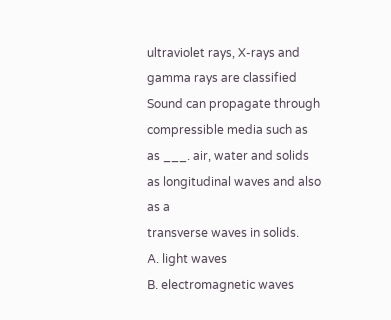ultraviolet rays, X-rays and gamma rays are classified Sound can propagate through compressible media such as
as ___. air, water and solids as longitudinal waves and also as a
transverse waves in solids.
A. light waves
B. electromagnetic waves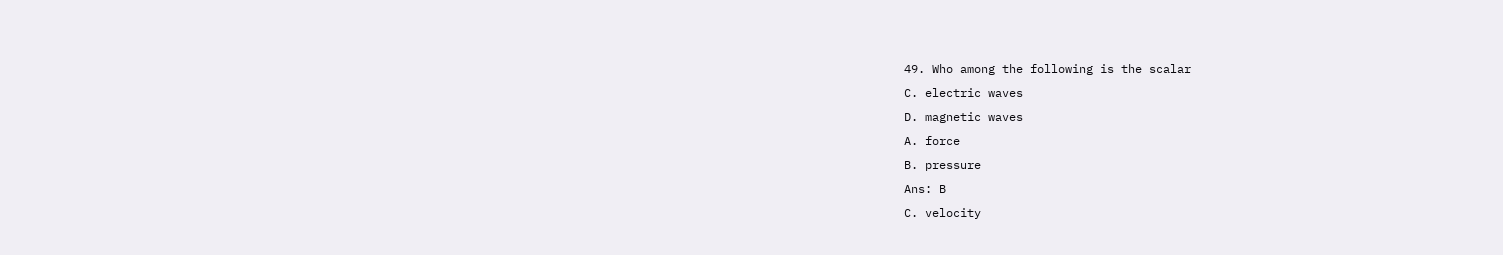49. Who among the following is the scalar
C. electric waves
D. magnetic waves
A. force
B. pressure
Ans: B
C. velocity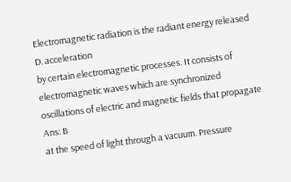Electromagnetic radiation is the radiant energy released
D. acceleration
by certain electromagnetic processes. It consists of
electromagnetic waves which are synchronized
oscillations of electric and magnetic fields that propagate Ans: B
at the speed of light through a vacuum. Pressure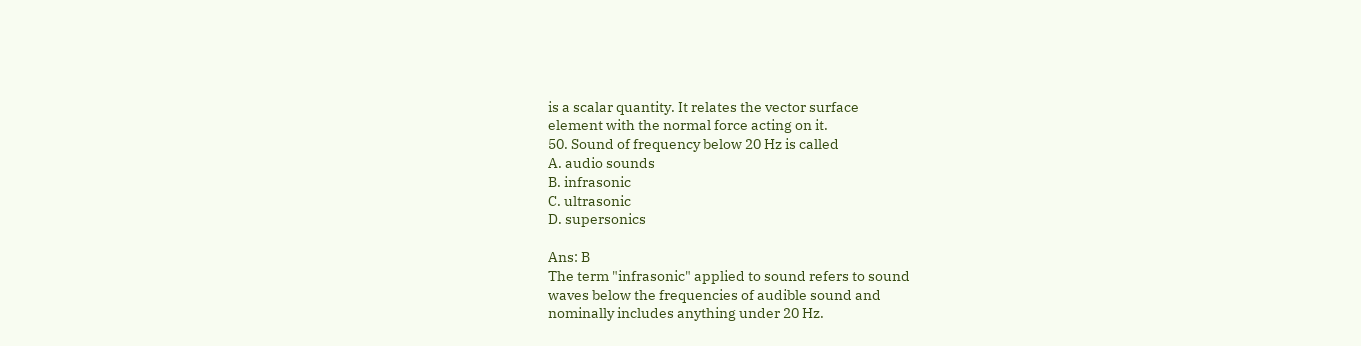is a scalar quantity. It relates the vector surface
element with the normal force acting on it.
50. Sound of frequency below 20 Hz is called
A. audio sounds
B. infrasonic
C. ultrasonic
D. supersonics

Ans: B
The term "infrasonic" applied to sound refers to sound
waves below the frequencies of audible sound and
nominally includes anything under 20 Hz.